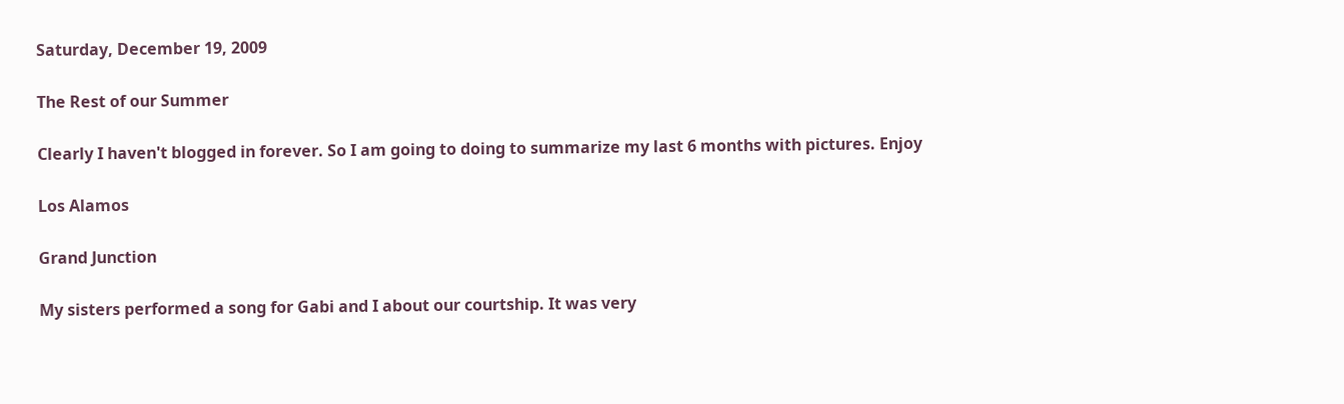Saturday, December 19, 2009

The Rest of our Summer

Clearly I haven't blogged in forever. So I am going to doing to summarize my last 6 months with pictures. Enjoy

Los Alamos

Grand Junction

My sisters performed a song for Gabi and I about our courtship. It was very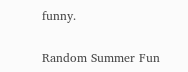funny.

Random Summer Fun